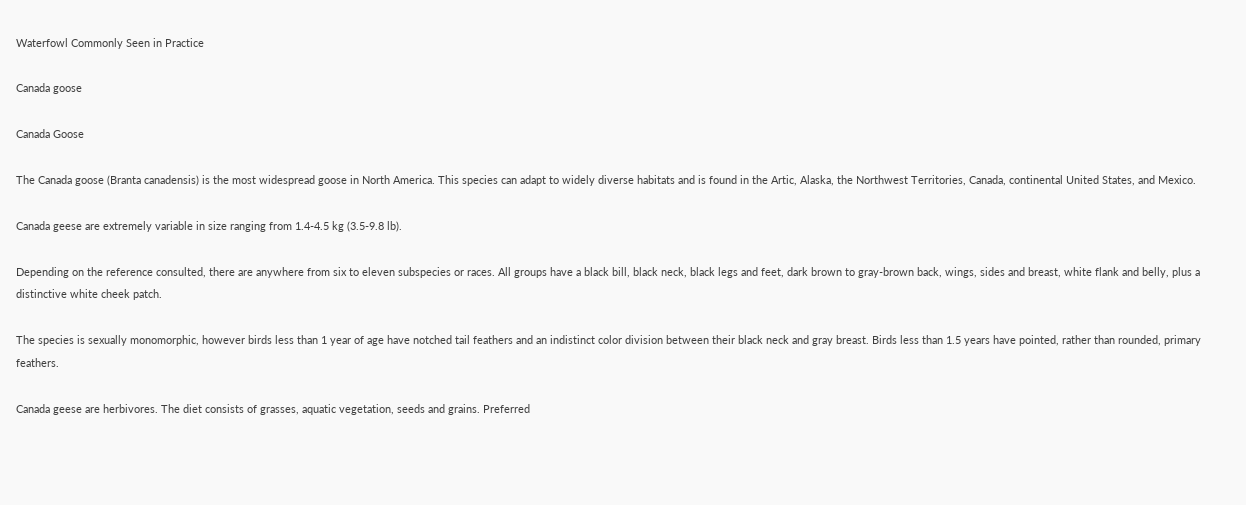Waterfowl Commonly Seen in Practice

Canada goose

Canada Goose

The Canada goose (Branta canadensis) is the most widespread goose in North America. This species can adapt to widely diverse habitats and is found in the Artic, Alaska, the Northwest Territories, Canada, continental United States, and Mexico.

Canada geese are extremely variable in size ranging from 1.4-4.5 kg (3.5-9.8 lb).

Depending on the reference consulted, there are anywhere from six to eleven subspecies or races. All groups have a black bill, black neck, black legs and feet, dark brown to gray-brown back, wings, sides and breast, white flank and belly, plus a distinctive white cheek patch.

The species is sexually monomorphic, however birds less than 1 year of age have notched tail feathers and an indistinct color division between their black neck and gray breast. Birds less than 1.5 years have pointed, rather than rounded, primary feathers.

Canada geese are herbivores. The diet consists of grasses, aquatic vegetation, seeds and grains. Preferred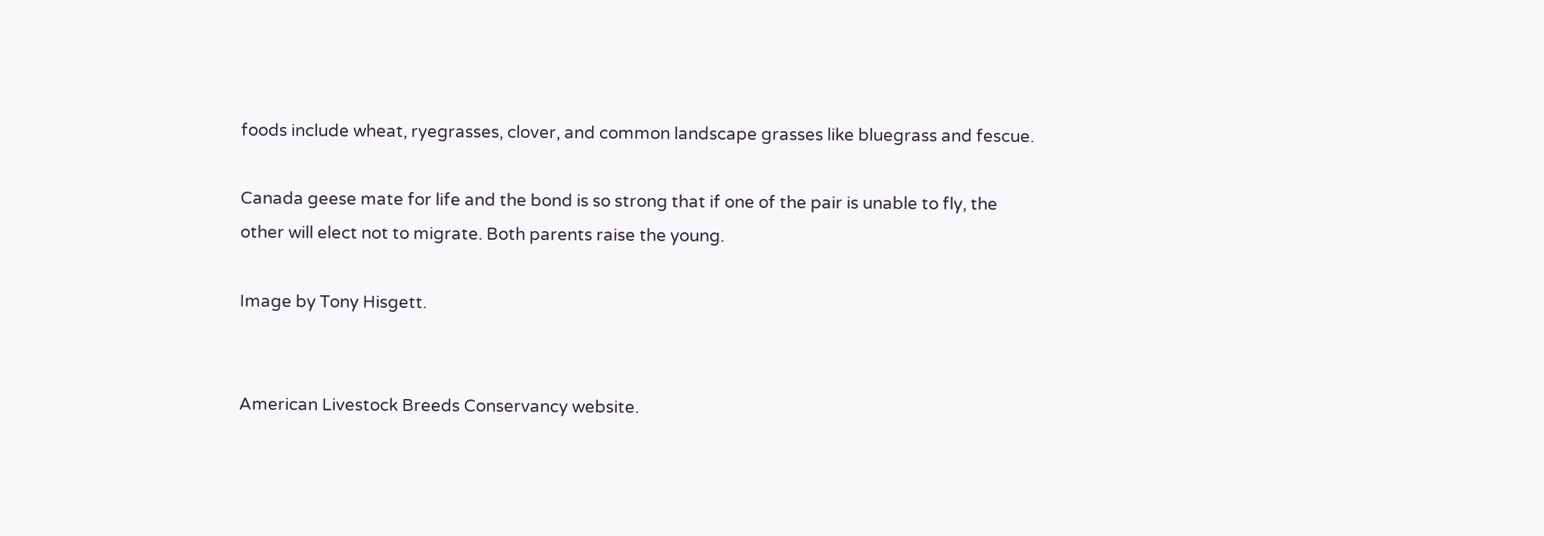foods include wheat, ryegrasses, clover, and common landscape grasses like bluegrass and fescue.

Canada geese mate for life and the bond is so strong that if one of the pair is unable to fly, the other will elect not to migrate. Both parents raise the young.

Image by Tony Hisgett.


American Livestock Breeds Conservancy website.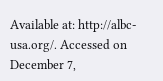Available at: http://albc-usa.org/. Accessed on December 7,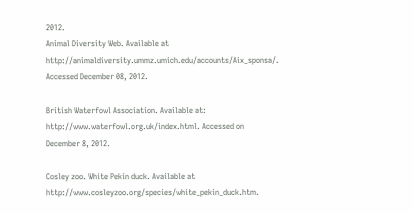2012.
Animal Diversity Web. Available at http://animaldiversity.ummz.umich.edu/accounts/Aix_sponsa/. Accessed December 08, 2012.

British Waterfowl Association. Available at: http://www.waterfowl.org.uk/index.html. Accessed on December 8, 2012.

Cosley zoo. White Pekin duck. Available at
http://www.cosleyzoo.org/species/white_pekin_duck.htm.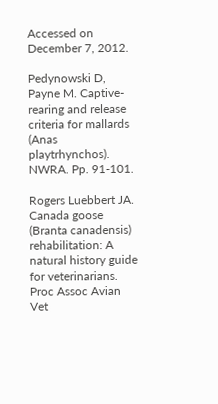Accessed on December 7, 2012.

Pedynowski D, Payne M. Captive-rearing and release criteria for mallards (Anas playtrhynchos). NWRA. Pp. 91-101.

Rogers Luebbert JA. Canada goose (Branta canadensis) rehabilitation: A natural history guide for veterinarians. Proc Assoc Avian Vet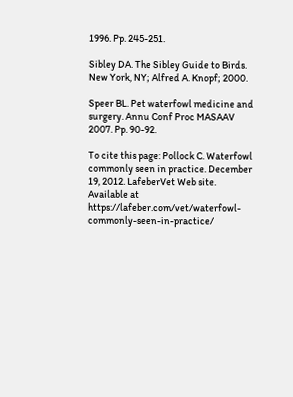1996. Pp. 245-251.

Sibley DA. The Sibley Guide to Birds. New York, NY; Alfred A. Knopf; 2000.

Speer BL. Pet waterfowl medicine and surgery. Annu Conf Proc MASAAV 2007. Pp. 90-92.

To cite this page: Pollock C. Waterfowl commonly seen in practice. December 19, 2012. LafeberVet Web site. Available at https://lafeber.com/vet/waterfowl-commonly-seen-in-practice/